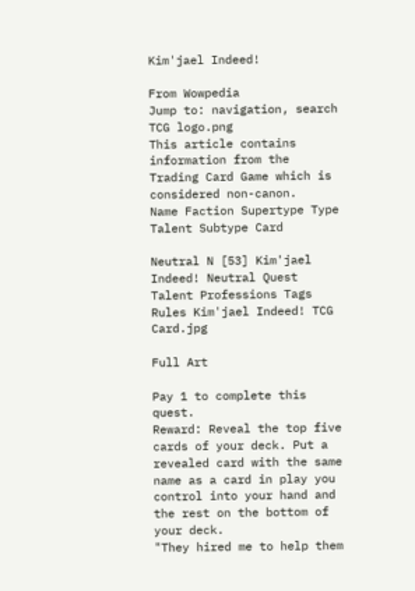Kim'jael Indeed!

From Wowpedia
Jump to: navigation, search
TCG logo.png
This article contains information from the Trading Card Game which is considered non-canon.
Name Faction Supertype Type Talent Subtype Card

Neutral N [53] Kim'jael Indeed! Neutral Quest
Talent Professions Tags
Rules Kim'jael Indeed! TCG Card.jpg

Full Art

Pay 1 to complete this quest.
Reward: Reveal the top five cards of your deck. Put a revealed card with the same name as a card in play you control into your hand and the rest on the bottom of your deck.
"They hired me to help them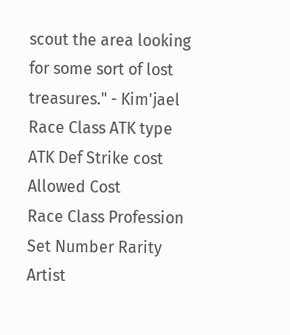scout the area looking for some sort of lost treasures." - Kim'jael
Race Class ATK type ATK Def Strike cost
Allowed Cost
Race Class Profession
Set Number Rarity Artist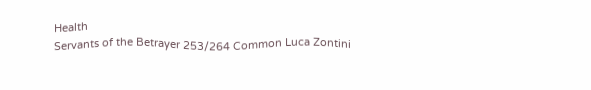Health
Servants of the Betrayer 253/264 Common Luca Zontini